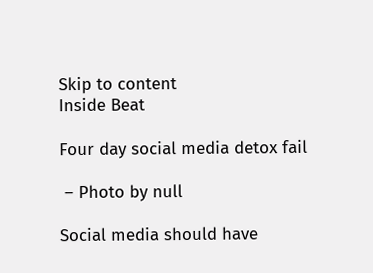Skip to content
Inside Beat

Four day social media detox fail

 – Photo by null

Social media should have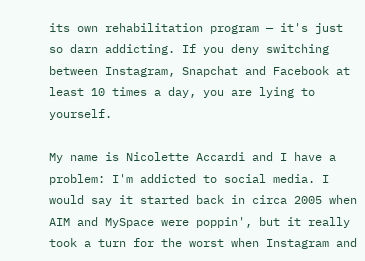its own rehabilitation program — it's just so darn addicting. If you deny switching between Instagram, Snapchat and Facebook at least 10 times a day, you are lying to yourself.

My name is Nicolette Accardi and I have a problem: I'm addicted to social media. I would say it started back in circa 2005 when AIM and MySpace were poppin', but it really took a turn for the worst when Instagram and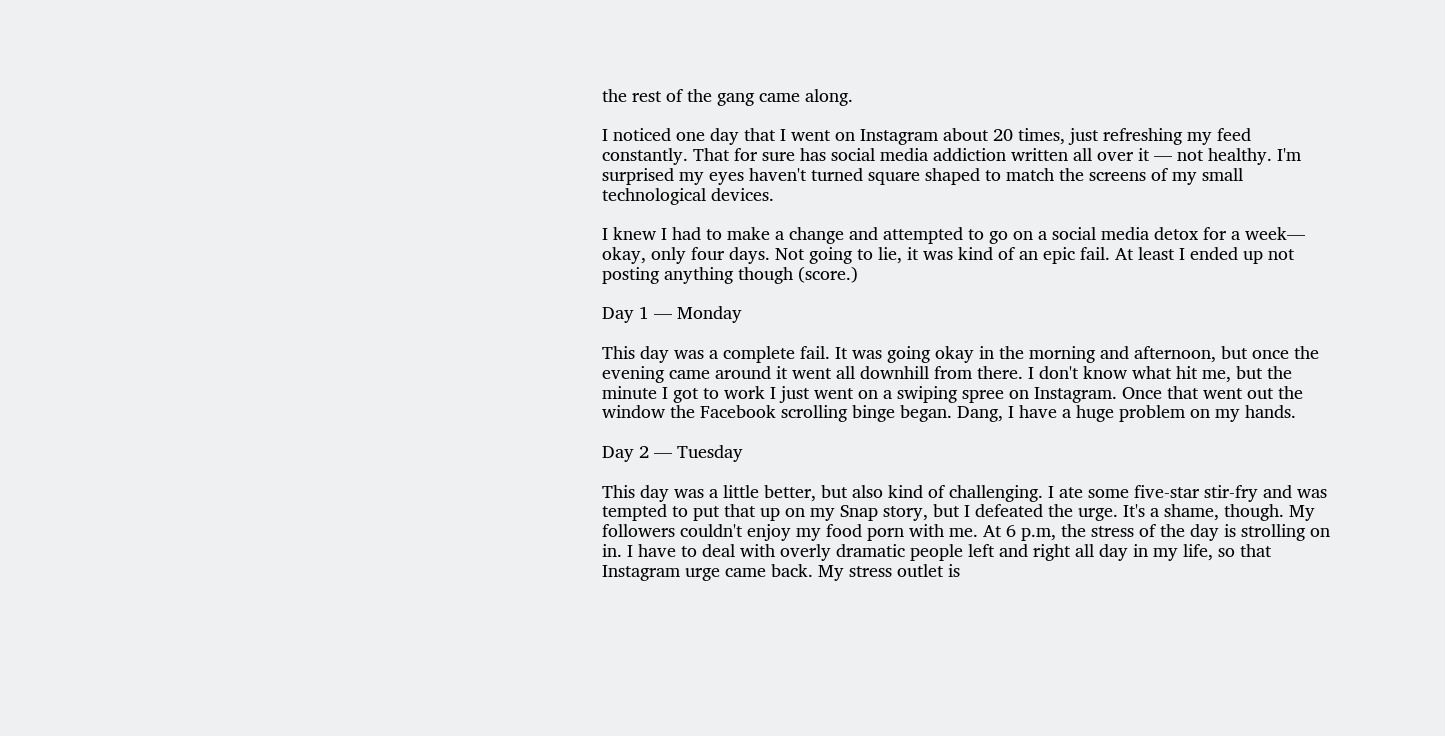the rest of the gang came along.

I noticed one day that I went on Instagram about 20 times, just refreshing my feed constantly. That for sure has social media addiction written all over it — not healthy. I'm surprised my eyes haven't turned square shaped to match the screens of my small technological devices.

I knew I had to make a change and attempted to go on a social media detox for a week— okay, only four days. Not going to lie, it was kind of an epic fail. At least I ended up not posting anything though (score.)

Day 1 — Monday

This day was a complete fail. It was going okay in the morning and afternoon, but once the evening came around it went all downhill from there. I don't know what hit me, but the minute I got to work I just went on a swiping spree on Instagram. Once that went out the window the Facebook scrolling binge began. Dang, I have a huge problem on my hands.

Day 2 — Tuesday

This day was a little better, but also kind of challenging. I ate some five-star stir-fry and was tempted to put that up on my Snap story, but I defeated the urge. It's a shame, though. My followers couldn't enjoy my food porn with me. At 6 p.m, the stress of the day is strolling on in. I have to deal with overly dramatic people left and right all day in my life, so that Instagram urge came back. My stress outlet is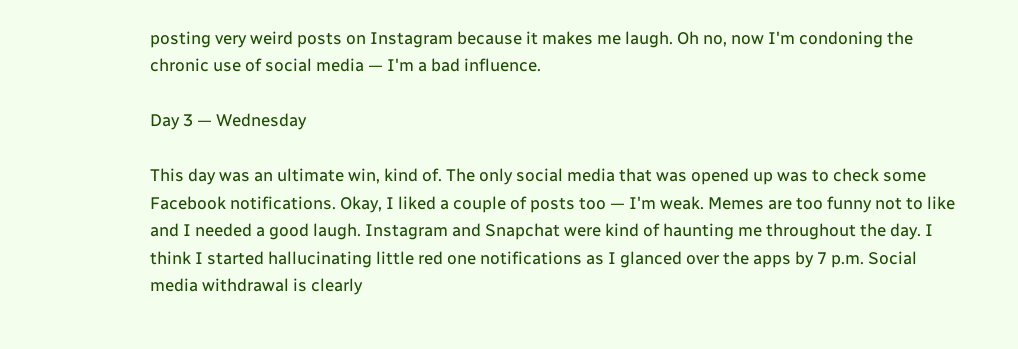posting very weird posts on Instagram because it makes me laugh. Oh no, now I'm condoning the chronic use of social media — I'm a bad influence.

Day 3 — Wednesday

This day was an ultimate win, kind of. The only social media that was opened up was to check some Facebook notifications. Okay, I liked a couple of posts too — I'm weak. Memes are too funny not to like and I needed a good laugh. Instagram and Snapchat were kind of haunting me throughout the day. I think I started hallucinating little red one notifications as I glanced over the apps by 7 p.m. Social media withdrawal is clearly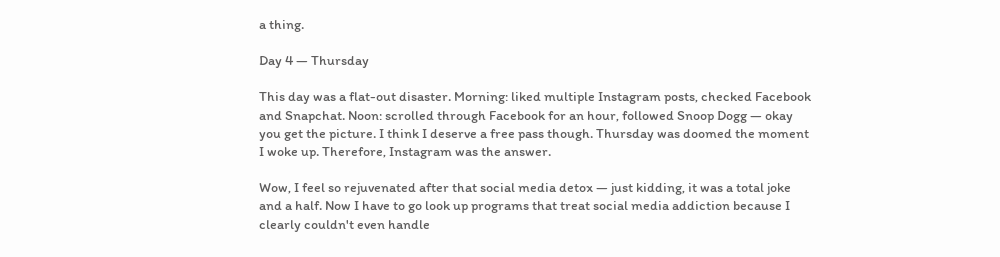a thing.

Day 4 — Thursday

This day was a flat-out disaster. Morning: liked multiple Instagram posts, checked Facebook and Snapchat. Noon: scrolled through Facebook for an hour, followed Snoop Dogg — okay you get the picture. I think I deserve a free pass though. Thursday was doomed the moment I woke up. Therefore, Instagram was the answer.

Wow, I feel so rejuvenated after that social media detox — just kidding, it was a total joke and a half. Now I have to go look up programs that treat social media addiction because I clearly couldn't even handle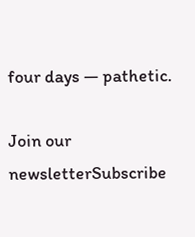four days — pathetic.

Join our newsletterSubscribe